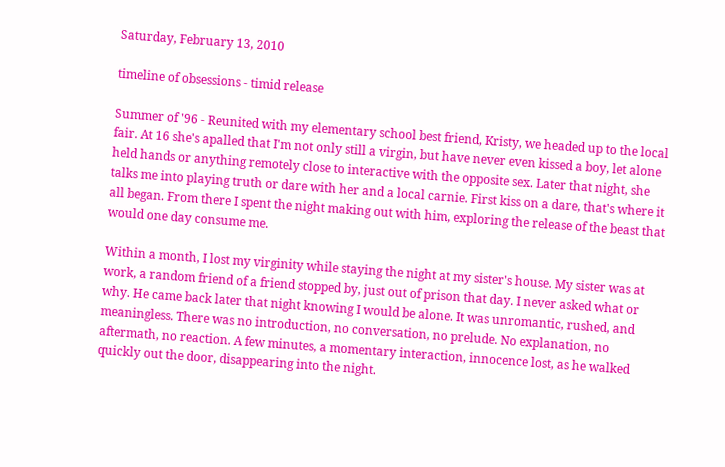Saturday, February 13, 2010

timeline of obsessions - timid release

Summer of '96 - Reunited with my elementary school best friend, Kristy, we headed up to the local fair. At 16 she's apalled that I'm not only still a virgin, but have never even kissed a boy, let alone held hands or anything remotely close to interactive with the opposite sex. Later that night, she talks me into playing truth or dare with her and a local carnie. First kiss on a dare, that's where it all began. From there I spent the night making out with him, exploring the release of the beast that would one day consume me.

Within a month, I lost my virginity while staying the night at my sister's house. My sister was at work, a random friend of a friend stopped by, just out of prison that day. I never asked what or why. He came back later that night knowing I would be alone. It was unromantic, rushed, and meaningless. There was no introduction, no conversation, no prelude. No explanation, no aftermath, no reaction. A few minutes, a momentary interaction, innocence lost, as he walked quickly out the door, disappearing into the night.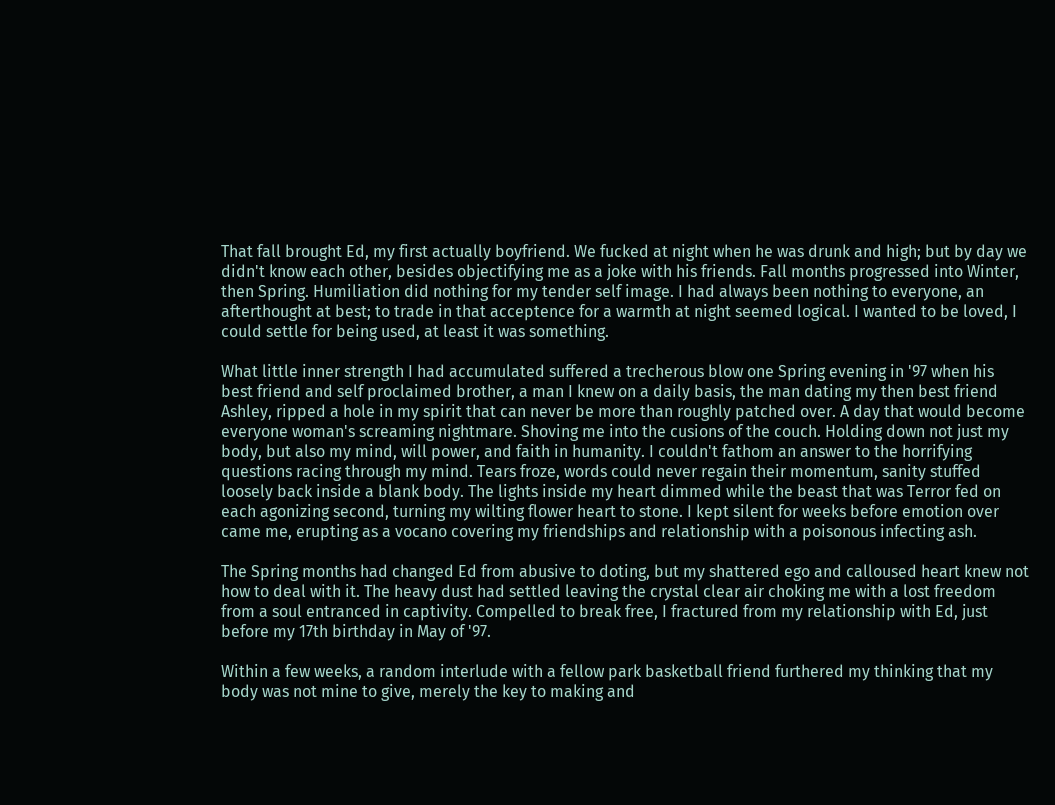That fall brought Ed, my first actually boyfriend. We fucked at night when he was drunk and high; but by day we didn't know each other, besides objectifying me as a joke with his friends. Fall months progressed into Winter, then Spring. Humiliation did nothing for my tender self image. I had always been nothing to everyone, an afterthought at best; to trade in that acceptence for a warmth at night seemed logical. I wanted to be loved, I could settle for being used, at least it was something.

What little inner strength I had accumulated suffered a trecherous blow one Spring evening in '97 when his best friend and self proclaimed brother, a man I knew on a daily basis, the man dating my then best friend Ashley, ripped a hole in my spirit that can never be more than roughly patched over. A day that would become everyone woman's screaming nightmare. Shoving me into the cusions of the couch. Holding down not just my body, but also my mind, will power, and faith in humanity. I couldn't fathom an answer to the horrifying questions racing through my mind. Tears froze, words could never regain their momentum, sanity stuffed loosely back inside a blank body. The lights inside my heart dimmed while the beast that was Terror fed on each agonizing second, turning my wilting flower heart to stone. I kept silent for weeks before emotion over came me, erupting as a vocano covering my friendships and relationship with a poisonous infecting ash.

The Spring months had changed Ed from abusive to doting, but my shattered ego and calloused heart knew not how to deal with it. The heavy dust had settled leaving the crystal clear air choking me with a lost freedom from a soul entranced in captivity. Compelled to break free, I fractured from my relationship with Ed, just before my 17th birthday in May of '97.

Within a few weeks, a random interlude with a fellow park basketball friend furthered my thinking that my body was not mine to give, merely the key to making and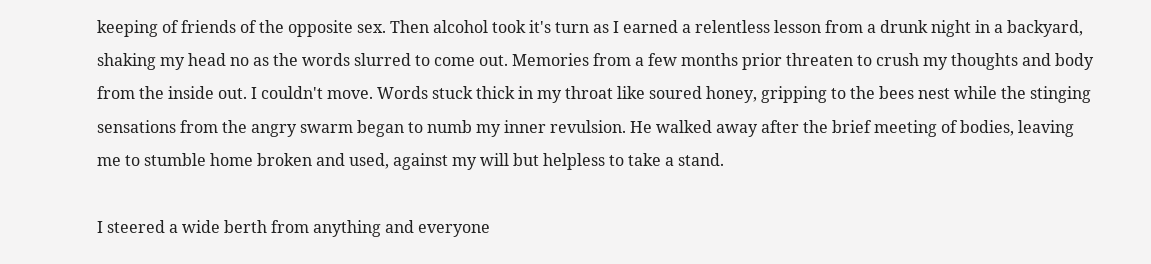keeping of friends of the opposite sex. Then alcohol took it's turn as I earned a relentless lesson from a drunk night in a backyard, shaking my head no as the words slurred to come out. Memories from a few months prior threaten to crush my thoughts and body from the inside out. I couldn't move. Words stuck thick in my throat like soured honey, gripping to the bees nest while the stinging sensations from the angry swarm began to numb my inner revulsion. He walked away after the brief meeting of bodies, leaving me to stumble home broken and used, against my will but helpless to take a stand.

I steered a wide berth from anything and everyone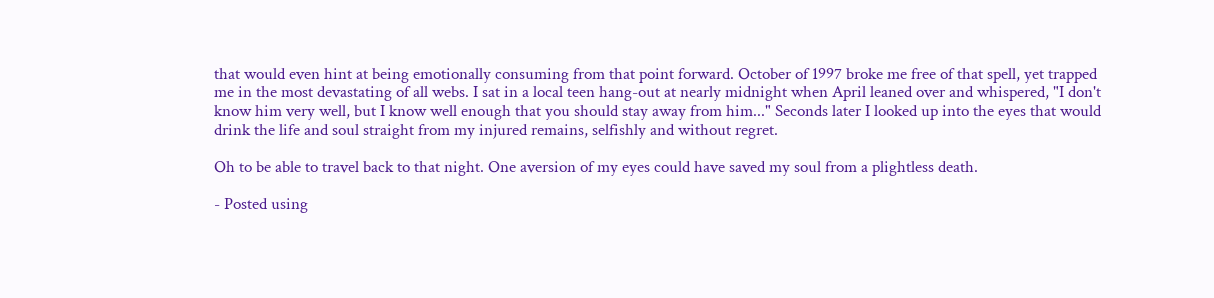that would even hint at being emotionally consuming from that point forward. October of 1997 broke me free of that spell, yet trapped me in the most devastating of all webs. I sat in a local teen hang-out at nearly midnight when April leaned over and whispered, "I don't know him very well, but I know well enough that you should stay away from him..." Seconds later I looked up into the eyes that would drink the life and soul straight from my injured remains, selfishly and without regret.

Oh to be able to travel back to that night. One aversion of my eyes could have saved my soul from a plightless death.

- Posted using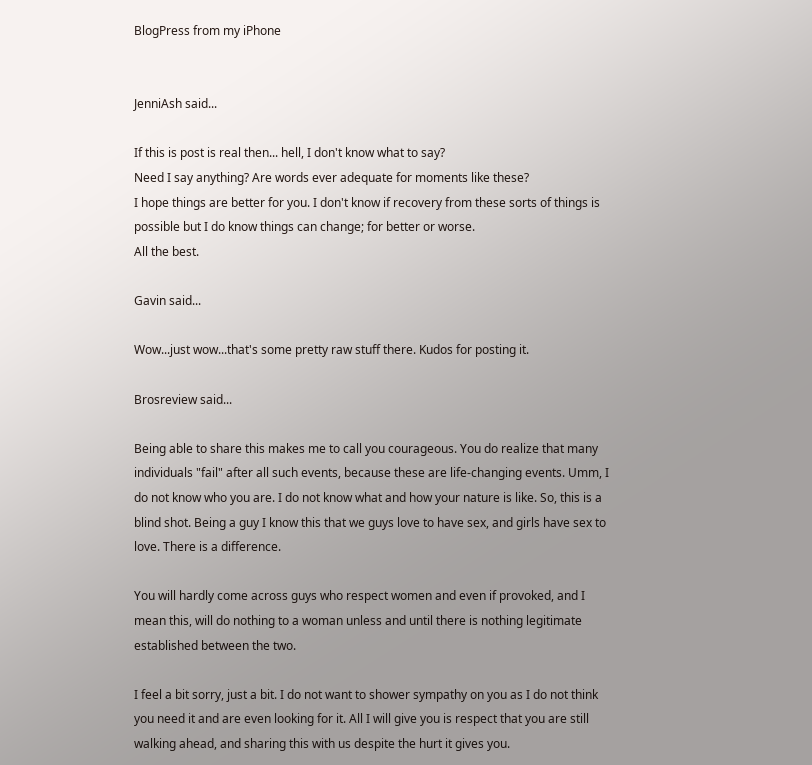BlogPress from my iPhone


JenniAsh said...

If this is post is real then... hell, I don't know what to say?
Need I say anything? Are words ever adequate for moments like these?
I hope things are better for you. I don't know if recovery from these sorts of things is possible but I do know things can change; for better or worse.
All the best.

Gavin said...

Wow...just wow...that's some pretty raw stuff there. Kudos for posting it.

Brosreview said...

Being able to share this makes me to call you courageous. You do realize that many individuals "fail" after all such events, because these are life-changing events. Umm, I do not know who you are. I do not know what and how your nature is like. So, this is a blind shot. Being a guy I know this that we guys love to have sex, and girls have sex to love. There is a difference.

You will hardly come across guys who respect women and even if provoked, and I mean this, will do nothing to a woman unless and until there is nothing legitimate established between the two.

I feel a bit sorry, just a bit. I do not want to shower sympathy on you as I do not think you need it and are even looking for it. All I will give you is respect that you are still walking ahead, and sharing this with us despite the hurt it gives you.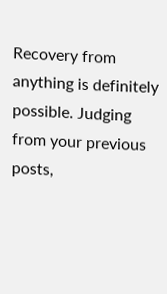Recovery from anything is definitely possible. Judging from your previous posts,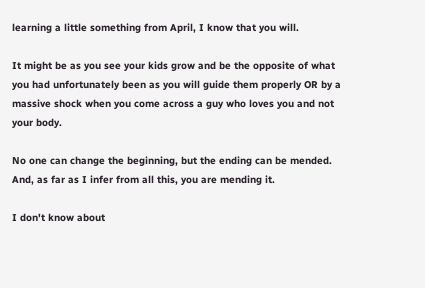learning a little something from April, I know that you will.

It might be as you see your kids grow and be the opposite of what you had unfortunately been as you will guide them properly OR by a massive shock when you come across a guy who loves you and not your body.

No one can change the beginning, but the ending can be mended. And, as far as I infer from all this, you are mending it.

I don't know about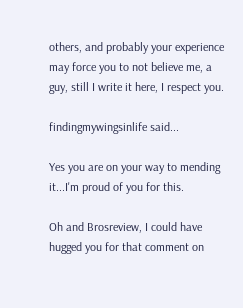others, and probably your experience may force you to not believe me, a guy, still I write it here, I respect you.

findingmywingsinlife said...

Yes you are on your way to mending it...I'm proud of you for this.

Oh and Brosreview, I could have hugged you for that comment on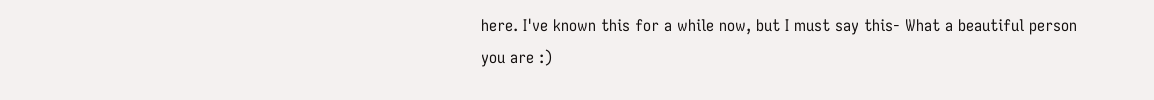here. I've known this for a while now, but I must say this- What a beautiful person you are :)